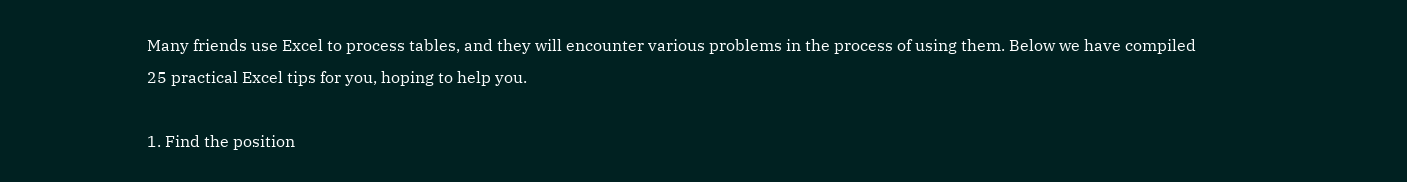Many friends use Excel to process tables, and they will encounter various problems in the process of using them. Below we have compiled 25 practical Excel tips for you, hoping to help you.

1. Find the position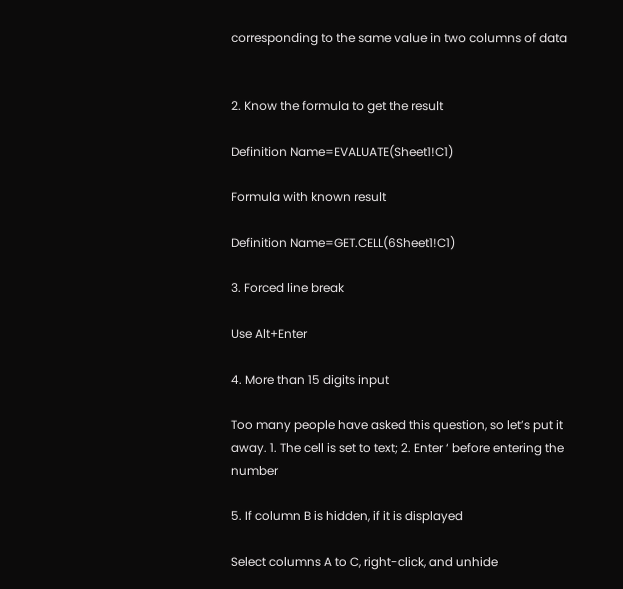corresponding to the same value in two columns of data


2. Know the formula to get the result

Definition Name=EVALUATE(Sheet1!C1)

Formula with known result

Definition Name=GET.CELL(6Sheet1!C1)

3. Forced line break

Use Alt+Enter

4. More than 15 digits input

Too many people have asked this question, so let’s put it away. 1. The cell is set to text; 2. Enter ‘ before entering the number

5. If column B is hidden, if it is displayed

Select columns A to C, right-click, and unhide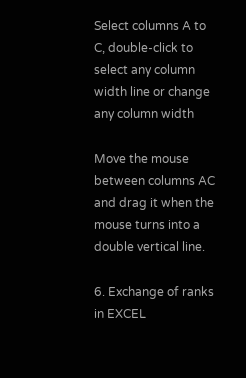Select columns A to C, double-click to select any column width line or change any column width

Move the mouse between columns AC and drag it when the mouse turns into a double vertical line.

6. Exchange of ranks in EXCEL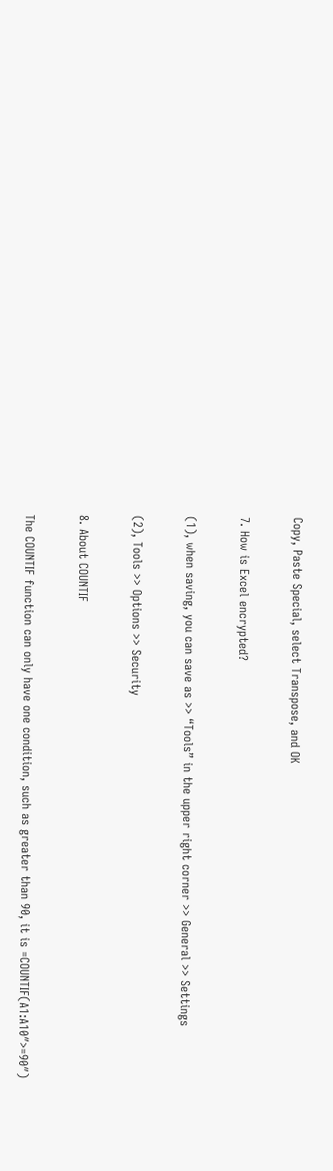Copy, Paste Special, select Transpose, and OK

7. How is Excel encrypted?

(1), when saving, you can save as >> “Tools” in the upper right corner >> General >> Settings

(2), Tools >> Options >> Security

8. About COUNTIF

The COUNTIF function can only have one condition, such as greater than 90, it is =COUNTIF(A1:A10″>=90″)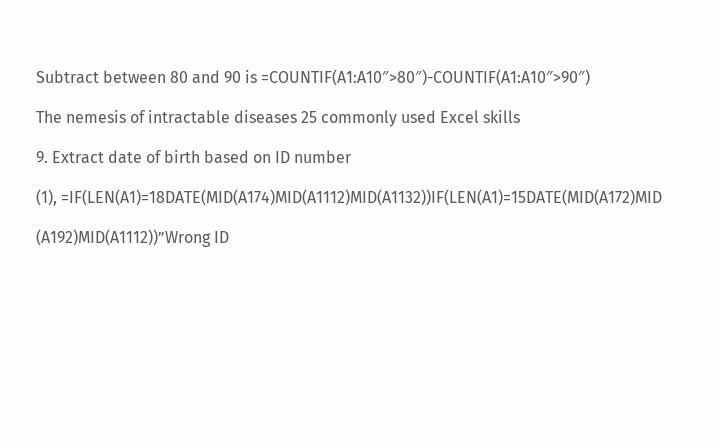Subtract between 80 and 90 is =COUNTIF(A1:A10″>80″)-COUNTIF(A1:A10″>90″)

The nemesis of intractable diseases 25 commonly used Excel skills

9. Extract date of birth based on ID number

(1), =IF(LEN(A1)=18DATE(MID(A174)MID(A1112)MID(A1132))IF(LEN(A1)=15DATE(MID(A172)MID

(A192)MID(A1112))”Wrong ID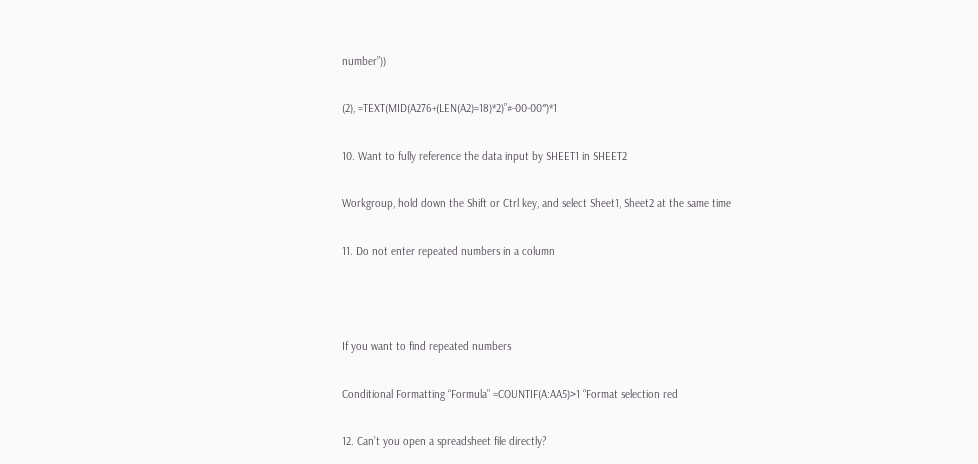number”))

(2), =TEXT(MID(A276+(LEN(A2)=18)*2)”#-00-00″)*1

10. Want to fully reference the data input by SHEET1 in SHEET2

Workgroup, hold down the Shift or Ctrl key, and select Sheet1, Sheet2 at the same time

11. Do not enter repeated numbers in a column



If you want to find repeated numbers

Conditional Formatting “Formula” =COUNTIF(A:AA5)>1 “Format selection red

12. Can’t you open a spreadsheet file directly?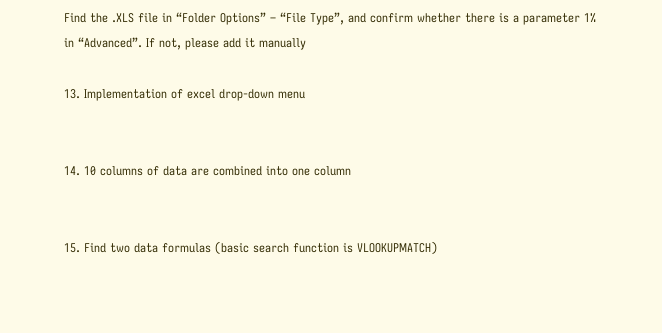Find the .XLS file in “Folder Options” – “File Type”, and confirm whether there is a parameter 1% in “Advanced”. If not, please add it manually

13. Implementation of excel drop-down menu


14. 10 columns of data are combined into one column


15. Find two data formulas (basic search function is VLOOKUPMATCH)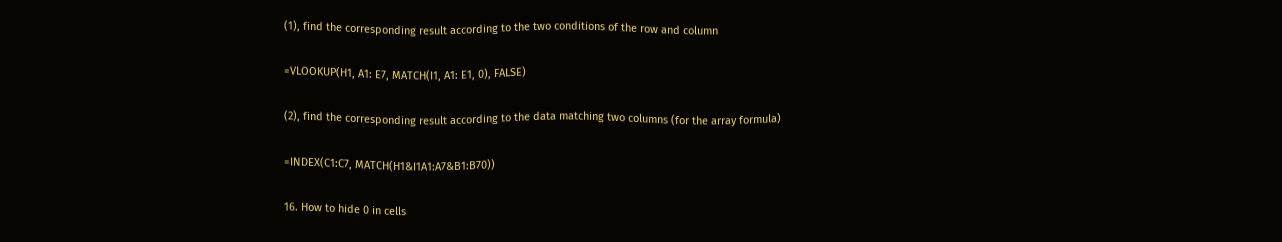(1), find the corresponding result according to the two conditions of the row and column

=VLOOKUP(H1, A1: E7, MATCH(I1, A1: E1, 0), FALSE)

(2), find the corresponding result according to the data matching two columns (for the array formula)

=INDEX(C1:C7, MATCH(H1&I1A1:A7&B1:B70))

16. How to hide 0 in cells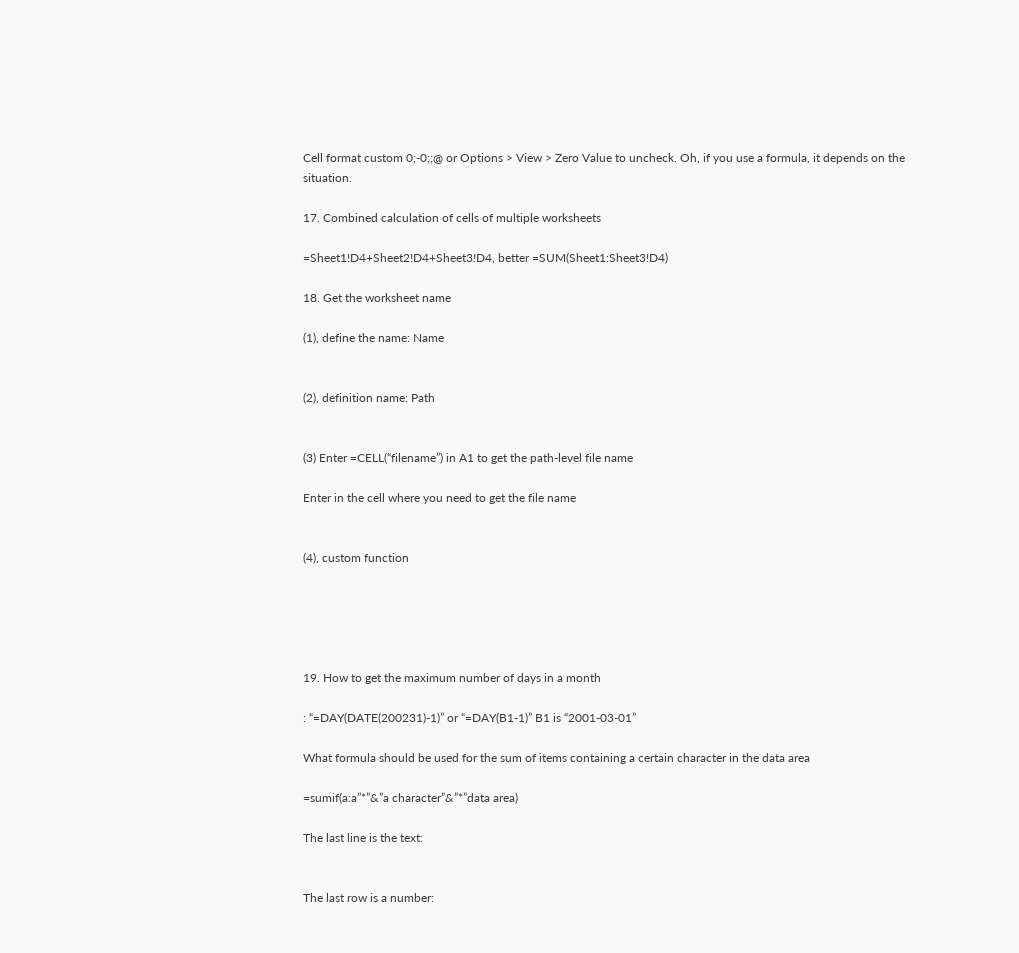Cell format custom 0;-0;;@ or Options > View > Zero Value to uncheck. Oh, if you use a formula, it depends on the situation.

17. Combined calculation of cells of multiple worksheets

=Sheet1!D4+Sheet2!D4+Sheet3!D4, better =SUM(Sheet1:Sheet3!D4)

18. Get the worksheet name

(1), define the name: Name


(2), definition name: Path


(3) Enter =CELL(“filename”) in A1 to get the path-level file name

Enter in the cell where you need to get the file name


(4), custom function





19. How to get the maximum number of days in a month

: “=DAY(DATE(200231)-1)” or “=DAY(B1-1)” B1 is “2001-03-01”

What formula should be used for the sum of items containing a certain character in the data area

=sumif(a:a”*”&”a character”&”*”data area)

The last line is the text:


The last row is a number: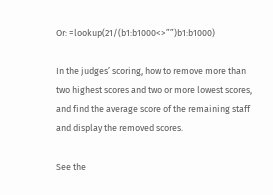Or: =lookup(21/(b1:b1000<>””)b1:b1000)

In the judges’ scoring, how to remove more than two highest scores and two or more lowest scores, and find the average score of the remaining staff and display the removed scores.

See the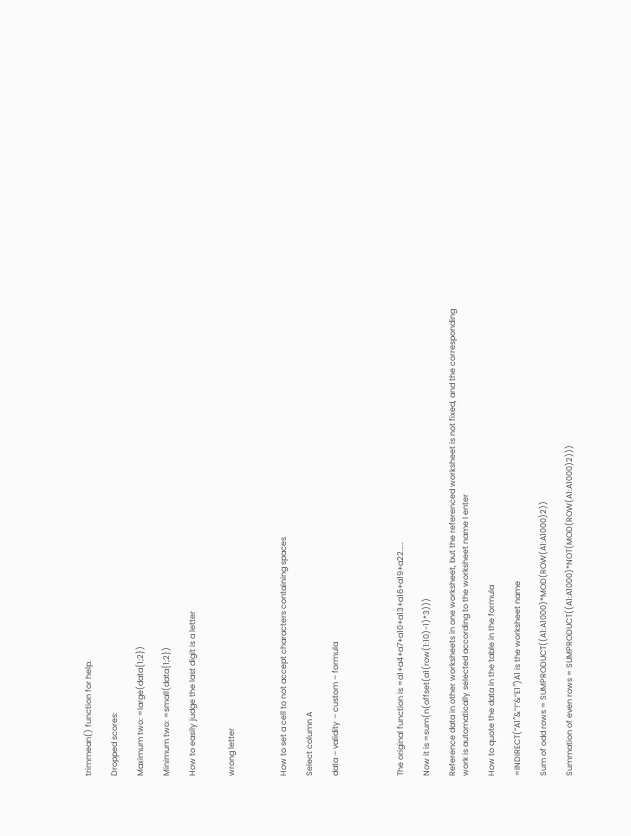trimmean() function for help.

Dropped scores:

Maximum two: =large(data{1;2})

Minimum two: =small(data{1;2})

How to easily judge the last digit is a letter


wrong letter



How to set a cell to not accept characters containing spaces

Select column A

data – validity – custom – formula




The original function is =a1+a4+a7+a10+a13+a16+a19+a22…..

Now it is =sum(n(offset(a1(row(1:10)-1)*3)))

Reference data in other worksheets in one worksheet, but the referenced worksheet is not fixed, and the corresponding work is automatically selected according to the worksheet name I enter

How to quote the data in the table in the formula

=INDIRECT(“A1″&”!”&”E1″)A1 is the worksheet name

Sum of odd rows = SUMPRODUCT((A1:A1000)*MOD(ROW(A1:A1000)2))

Summation of even rows = SUMPRODUCT((A1:A1000)*NOT(MOD(ROW(A1:A1000)2)))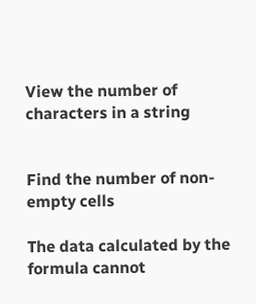View the number of characters in a string


Find the number of non-empty cells

The data calculated by the formula cannot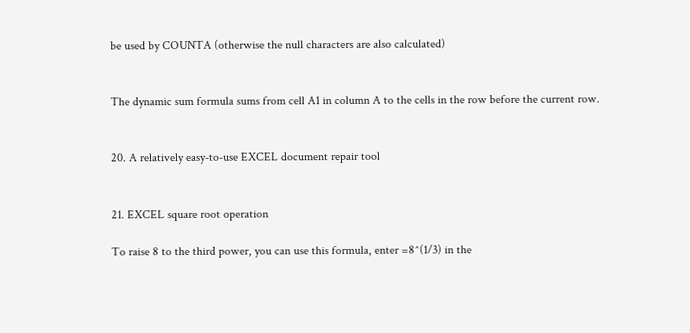be used by COUNTA (otherwise the null characters are also calculated)


The dynamic sum formula sums from cell A1 in column A to the cells in the row before the current row.


20. A relatively easy-to-use EXCEL document repair tool


21. EXCEL square root operation

To raise 8 to the third power, you can use this formula, enter =8^(1/3) in the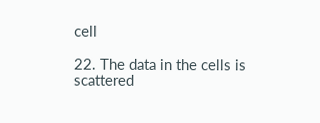cell

22. The data in the cells is scattered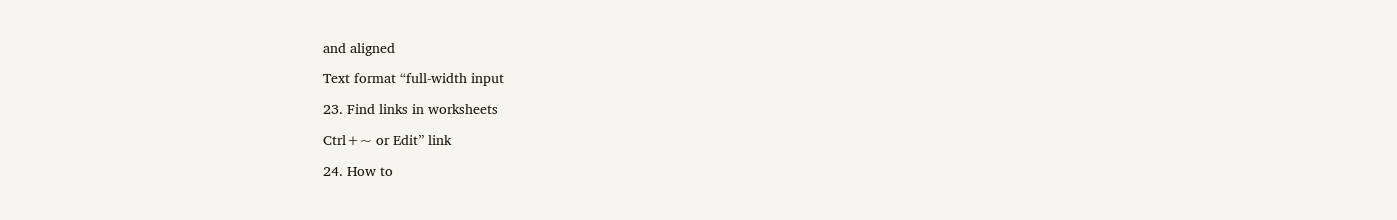and aligned

Text format “full-width input

23. Find links in worksheets

Ctrl+~ or Edit” link

24. How to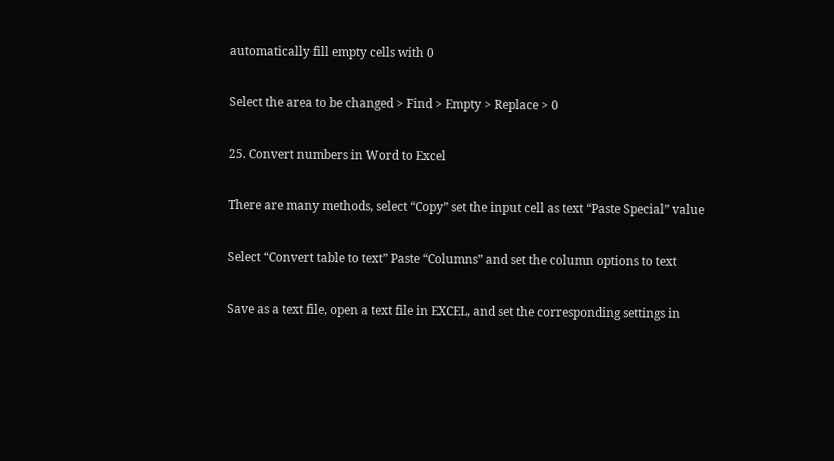automatically fill empty cells with 0

Select the area to be changed > Find > Empty > Replace > 0

25. Convert numbers in Word to Excel

There are many methods, select “Copy” set the input cell as text “Paste Special” value

Select “Convert table to text” Paste “Columns” and set the column options to text

Save as a text file, open a text file in EXCEL, and set the corresponding settings in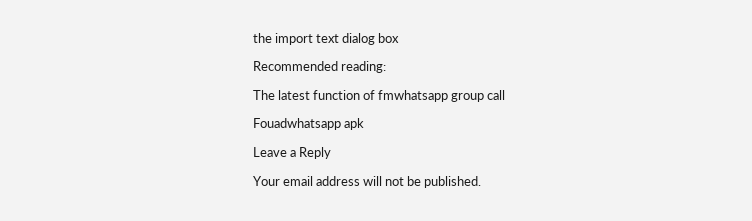the import text dialog box

Recommended reading:

The latest function of fmwhatsapp group call

Fouadwhatsapp apk

Leave a Reply

Your email address will not be published.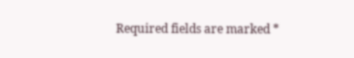Required fields are marked *